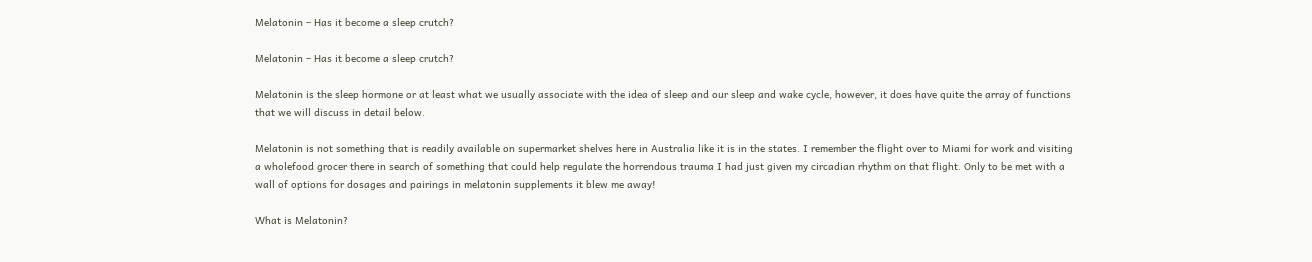Melatonin – Has it become a sleep crutch?

Melatonin – Has it become a sleep crutch?

Melatonin is the sleep hormone or at least what we usually associate with the idea of sleep and our sleep and wake cycle, however, it does have quite the array of functions that we will discuss in detail below.

Melatonin is not something that is readily available on supermarket shelves here in Australia like it is in the states. I remember the flight over to Miami for work and visiting a wholefood grocer there in search of something that could help regulate the horrendous trauma I had just given my circadian rhythm on that flight. Only to be met with a wall of options for dosages and pairings in melatonin supplements it blew me away!

What is Melatonin?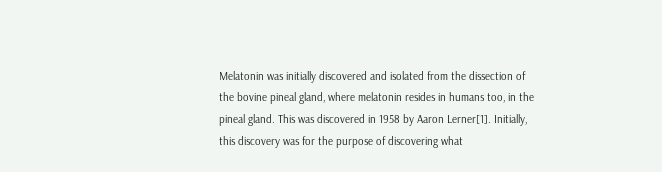Melatonin was initially discovered and isolated from the dissection of the bovine pineal gland, where melatonin resides in humans too, in the pineal gland. This was discovered in 1958 by Aaron Lerner[1]. Initially, this discovery was for the purpose of discovering what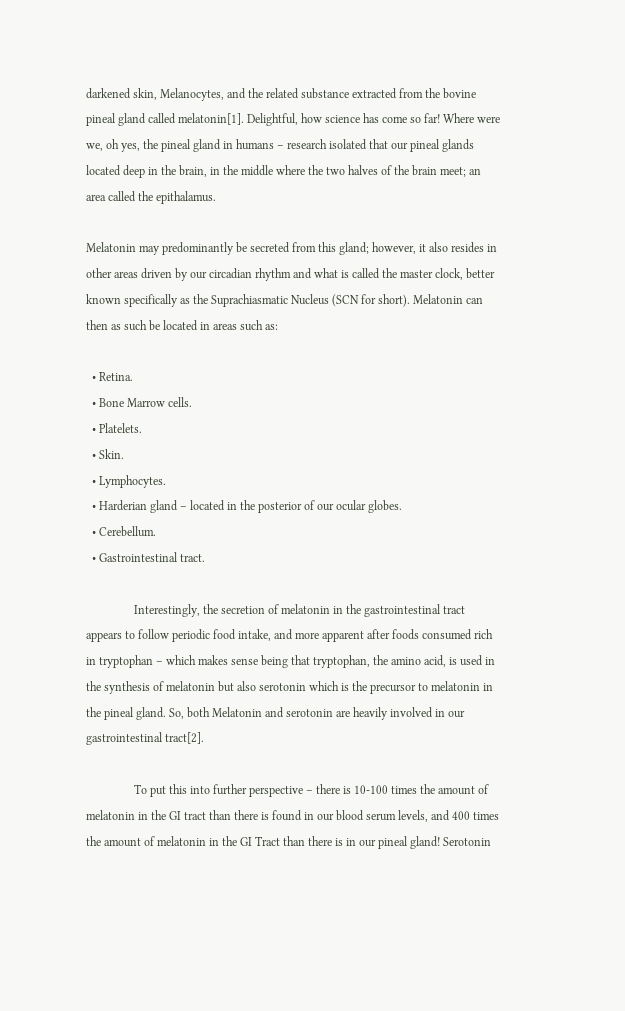darkened skin, Melanocytes, and the related substance extracted from the bovine pineal gland called melatonin[1]. Delightful, how science has come so far! Where were we, oh yes, the pineal gland in humans – research isolated that our pineal glands located deep in the brain, in the middle where the two halves of the brain meet; an area called the epithalamus.

Melatonin may predominantly be secreted from this gland; however, it also resides in other areas driven by our circadian rhythm and what is called the master clock, better known specifically as the Suprachiasmatic Nucleus (SCN for short). Melatonin can then as such be located in areas such as:

  • Retina.
  • Bone Marrow cells.
  • Platelets.
  • Skin.
  • Lymphocytes.
  • Harderian gland – located in the posterior of our ocular globes.
  • Cerebellum.
  • Gastrointestinal tract.

                Interestingly, the secretion of melatonin in the gastrointestinal tract appears to follow periodic food intake, and more apparent after foods consumed rich in tryptophan – which makes sense being that tryptophan, the amino acid, is used in the synthesis of melatonin but also serotonin which is the precursor to melatonin in the pineal gland. So, both Melatonin and serotonin are heavily involved in our gastrointestinal tract[2].

                To put this into further perspective – there is 10-100 times the amount of melatonin in the GI tract than there is found in our blood serum levels, and 400 times the amount of melatonin in the GI Tract than there is in our pineal gland! Serotonin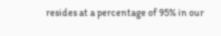resides at a percentage of 95% in our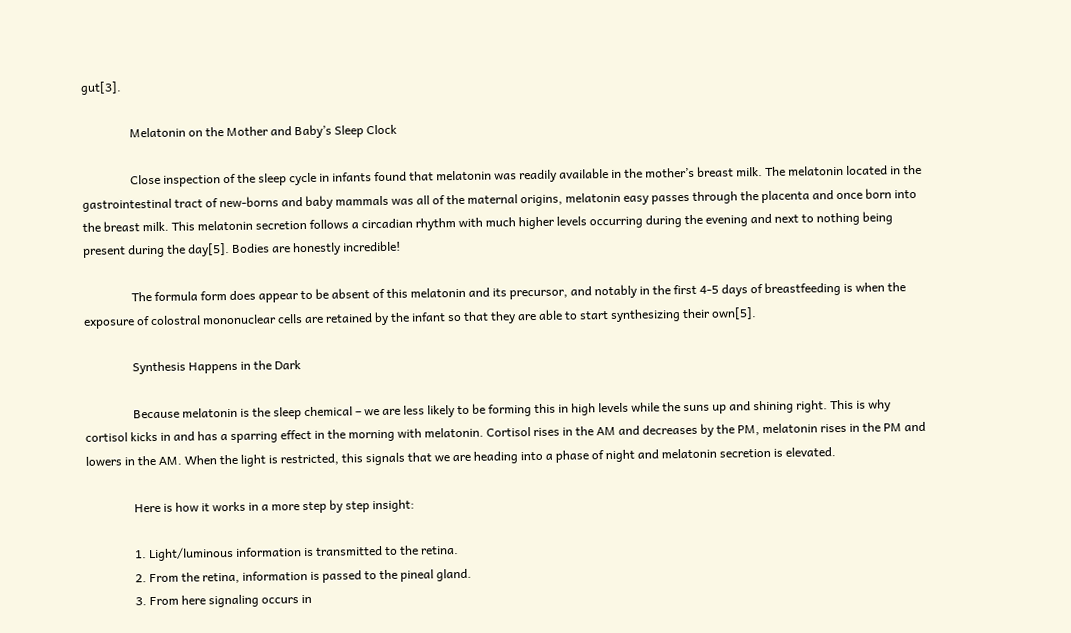gut[3].

                Melatonin on the Mother and Baby’s Sleep Clock

                Close inspection of the sleep cycle in infants found that melatonin was readily available in the mother’s breast milk. The melatonin located in the gastrointestinal tract of new-borns and baby mammals was all of the maternal origins, melatonin easy passes through the placenta and once born into the breast milk. This melatonin secretion follows a circadian rhythm with much higher levels occurring during the evening and next to nothing being present during the day[5]. Bodies are honestly incredible!

                The formula form does appear to be absent of this melatonin and its precursor, and notably in the first 4-5 days of breastfeeding is when the exposure of colostral mononuclear cells are retained by the infant so that they are able to start synthesizing their own[5].

                Synthesis Happens in the Dark

                Because melatonin is the sleep chemical – we are less likely to be forming this in high levels while the suns up and shining right. This is why cortisol kicks in and has a sparring effect in the morning with melatonin. Cortisol rises in the AM and decreases by the PM, melatonin rises in the PM and lowers in the AM. When the light is restricted, this signals that we are heading into a phase of night and melatonin secretion is elevated.

                Here is how it works in a more step by step insight:

                1. Light/luminous information is transmitted to the retina.
                2. From the retina, information is passed to the pineal gland.
                3. From here signaling occurs in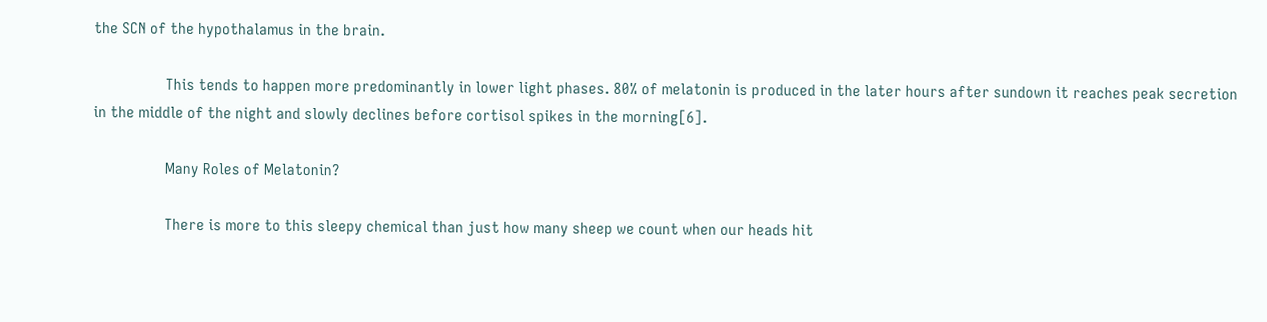the SCN of the hypothalamus in the brain.

                  This tends to happen more predominantly in lower light phases. 80% of melatonin is produced in the later hours after sundown it reaches peak secretion in the middle of the night and slowly declines before cortisol spikes in the morning[6].

                  Many Roles of Melatonin?

                  There is more to this sleepy chemical than just how many sheep we count when our heads hit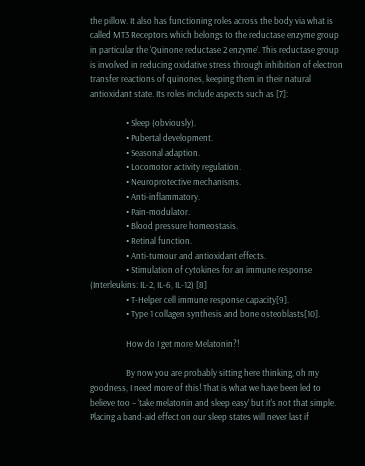the pillow. It also has functioning roles across the body via what is called MT3 Receptors which belongs to the reductase enzyme group in particular the ‘Quinone reductase 2 enzyme’. This reductase group is involved in reducing oxidative stress through inhibition of electron transfer reactions of quinones, keeping them in their natural antioxidant state. Its roles include aspects such as [7]:

                  • Sleep (obviously).
                  • Pubertal development.
                  • Seasonal adaption.
                  • Locomotor activity regulation.
                  • Neuroprotective mechanisms.
                  • Anti-inflammatory.
                  • Pain-modulator.
                  • Blood pressure homeostasis.
                  • Retinal function.
                  • Anti-tumour and antioxidant effects.
                  • Stimulation of cytokines for an immune response (Interleukins: IL-2, IL-6, IL-12) [8]
                  • T-Helper cell immune response capacity[9].
                  • Type 1 collagen synthesis and bone osteoblasts[10].

                  How do I get more Melatonin?!

                  By now you are probably sitting here thinking, oh my goodness, I need more of this! That is what we have been led to believe too – ‘take melatonin and sleep easy’ but it's not that simple. Placing a band-aid effect on our sleep states will never last if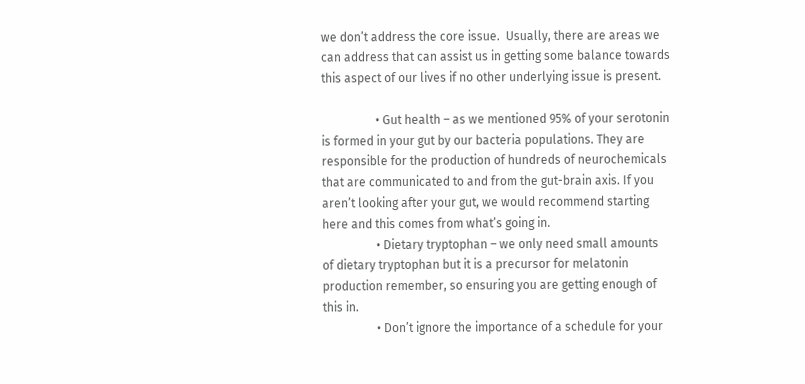we don’t address the core issue.  Usually, there are areas we can address that can assist us in getting some balance towards this aspect of our lives if no other underlying issue is present.

                  • Gut health – as we mentioned 95% of your serotonin is formed in your gut by our bacteria populations. They are responsible for the production of hundreds of neurochemicals that are communicated to and from the gut-brain axis. If you aren’t looking after your gut, we would recommend starting here and this comes from what’s going in.
                  • Dietary tryptophan – we only need small amounts of dietary tryptophan but it is a precursor for melatonin production remember, so ensuring you are getting enough of this in.
                  • Don’t ignore the importance of a schedule for your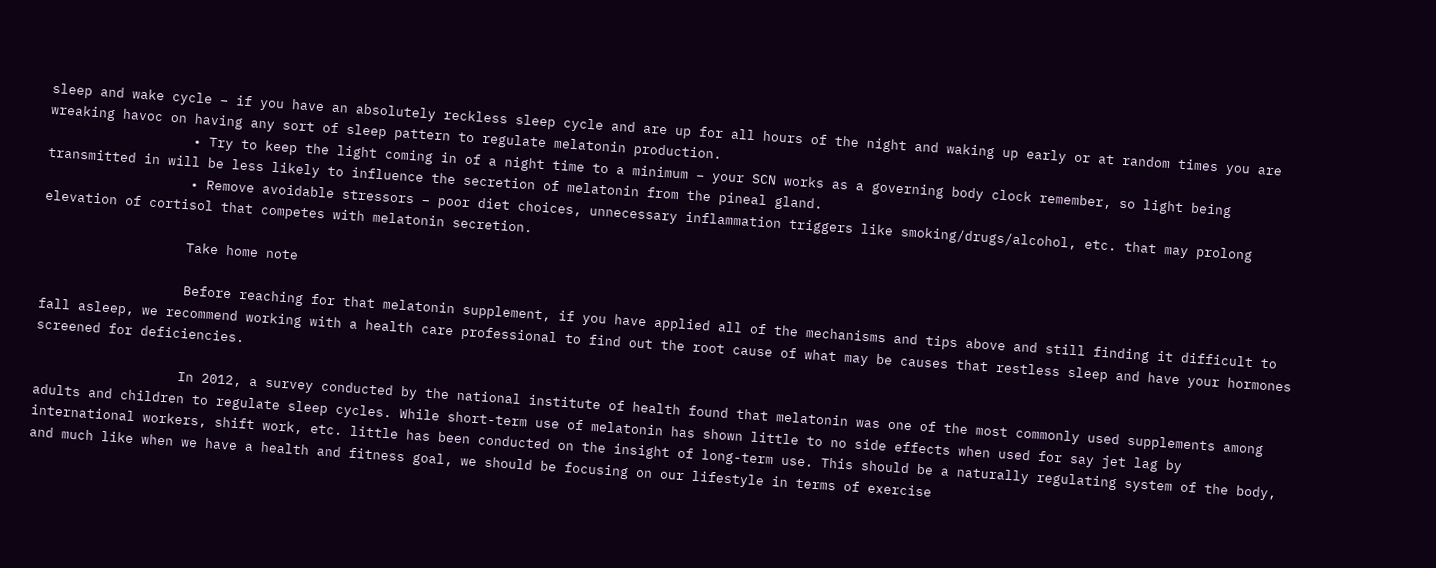sleep and wake cycle – if you have an absolutely reckless sleep cycle and are up for all hours of the night and waking up early or at random times you are wreaking havoc on having any sort of sleep pattern to regulate melatonin production.
                  • Try to keep the light coming in of a night time to a minimum – your SCN works as a governing body clock remember, so light being transmitted in will be less likely to influence the secretion of melatonin from the pineal gland.
                  • Remove avoidable stressors – poor diet choices, unnecessary inflammation triggers like smoking/drugs/alcohol, etc. that may prolong elevation of cortisol that competes with melatonin secretion.

                  Take home note

                  Before reaching for that melatonin supplement, if you have applied all of the mechanisms and tips above and still finding it difficult to fall asleep, we recommend working with a health care professional to find out the root cause of what may be causes that restless sleep and have your hormones screened for deficiencies.

                  In 2012, a survey conducted by the national institute of health found that melatonin was one of the most commonly used supplements among adults and children to regulate sleep cycles. While short-term use of melatonin has shown little to no side effects when used for say jet lag by international workers, shift work, etc. little has been conducted on the insight of long-term use. This should be a naturally regulating system of the body, and much like when we have a health and fitness goal, we should be focusing on our lifestyle in terms of exercise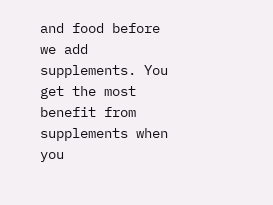and food before we add supplements. You get the most benefit from supplements when you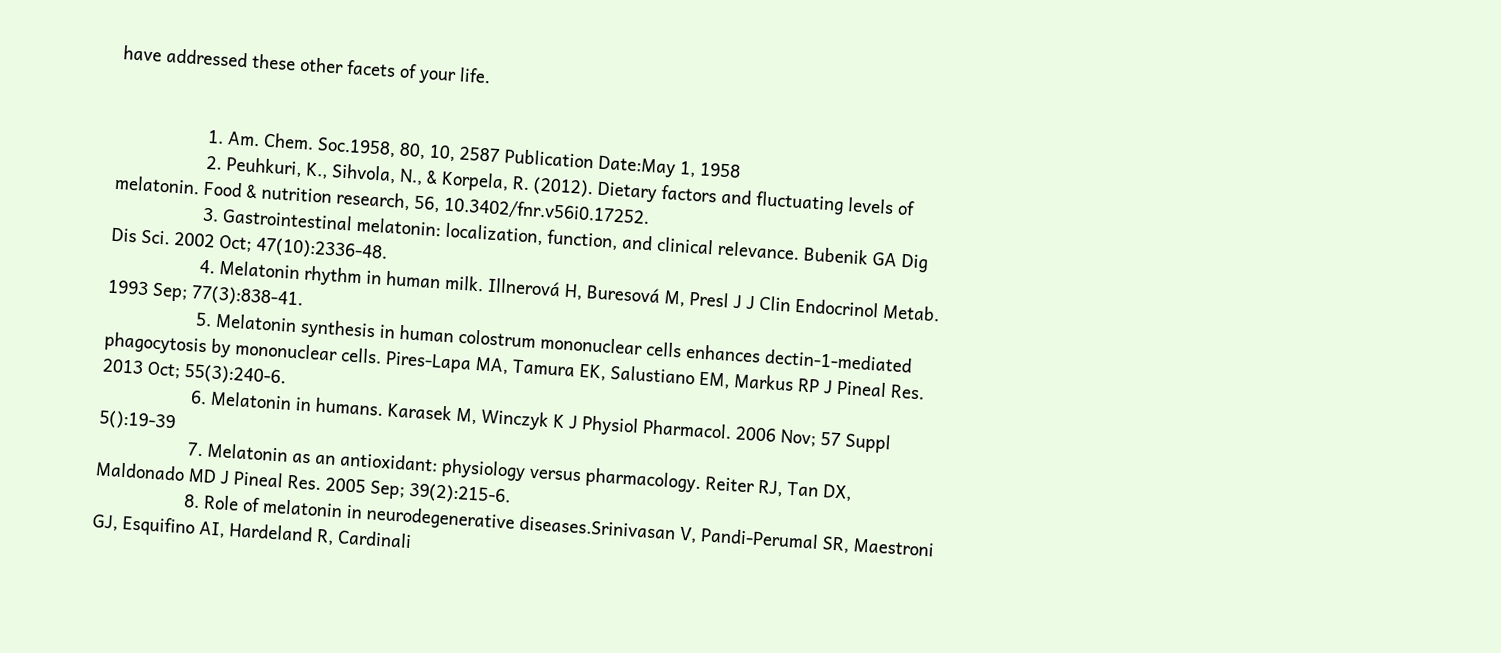have addressed these other facets of your life.


                  1. Am. Chem. Soc.1958, 80, 10, 2587 Publication Date:May 1, 1958
                  2. Peuhkuri, K., Sihvola, N., & Korpela, R. (2012). Dietary factors and fluctuating levels of melatonin. Food & nutrition research, 56, 10.3402/fnr.v56i0.17252.
                  3. Gastrointestinal melatonin: localization, function, and clinical relevance. Bubenik GA Dig Dis Sci. 2002 Oct; 47(10):2336-48.
                  4. Melatonin rhythm in human milk. Illnerová H, Buresová M, Presl J J Clin Endocrinol Metab. 1993 Sep; 77(3):838-41.
                  5. Melatonin synthesis in human colostrum mononuclear cells enhances dectin-1-mediated phagocytosis by mononuclear cells. Pires-Lapa MA, Tamura EK, Salustiano EM, Markus RP J Pineal Res. 2013 Oct; 55(3):240-6.
                  6. Melatonin in humans. Karasek M, Winczyk K J Physiol Pharmacol. 2006 Nov; 57 Suppl 5():19-39
                  7. Melatonin as an antioxidant: physiology versus pharmacology. Reiter RJ, Tan DX, Maldonado MD J Pineal Res. 2005 Sep; 39(2):215-6.
                  8. Role of melatonin in neurodegenerative diseases.Srinivasan V, Pandi-Perumal SR, Maestroni GJ, Esquifino AI, Hardeland R, Cardinali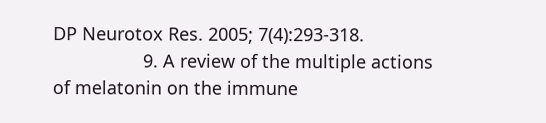DP Neurotox Res. 2005; 7(4):293-318.
                  9. A review of the multiple actions of melatonin on the immune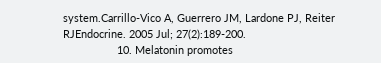system.Carrillo-Vico A, Guerrero JM, Lardone PJ, Reiter RJEndocrine. 2005 Jul; 27(2):189-200.
                  10. Melatonin promotes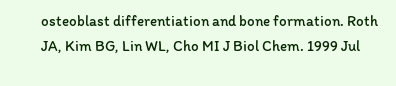osteoblast differentiation and bone formation. Roth JA, Kim BG, Lin WL, Cho MI J Biol Chem. 1999 Jul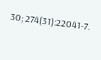30; 274(31):22041-7.